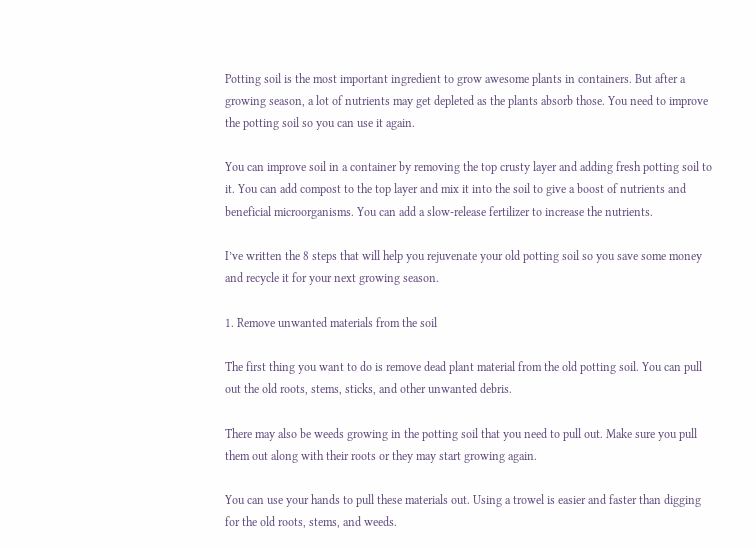Potting soil is the most important ingredient to grow awesome plants in containers. But after a growing season, a lot of nutrients may get depleted as the plants absorb those. You need to improve the potting soil so you can use it again.

You can improve soil in a container by removing the top crusty layer and adding fresh potting soil to it. You can add compost to the top layer and mix it into the soil to give a boost of nutrients and beneficial microorganisms. You can add a slow-release fertilizer to increase the nutrients.

I’ve written the 8 steps that will help you rejuvenate your old potting soil so you save some money and recycle it for your next growing season.

1. Remove unwanted materials from the soil

The first thing you want to do is remove dead plant material from the old potting soil. You can pull out the old roots, stems, sticks, and other unwanted debris.

There may also be weeds growing in the potting soil that you need to pull out. Make sure you pull them out along with their roots or they may start growing again.

You can use your hands to pull these materials out. Using a trowel is easier and faster than digging for the old roots, stems, and weeds.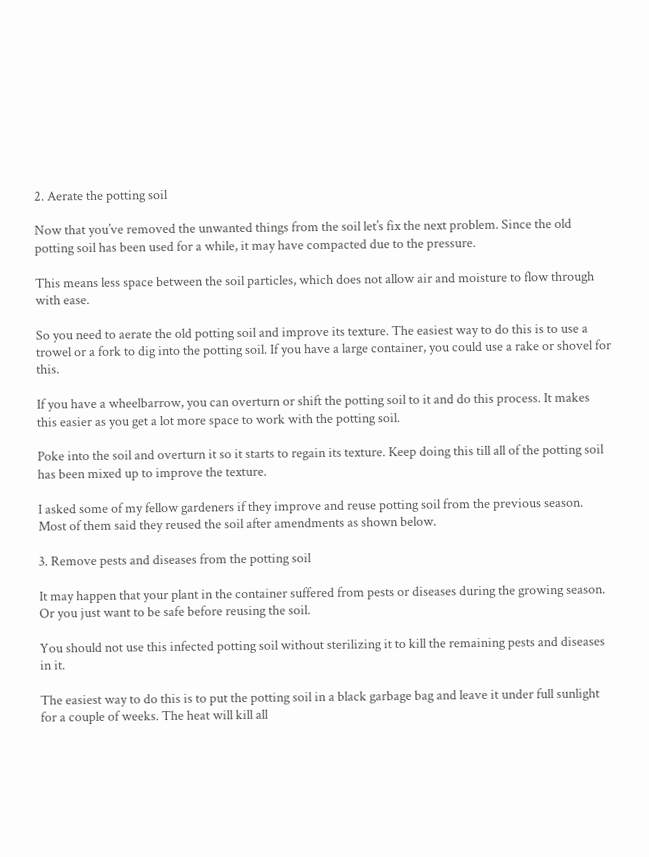2. Aerate the potting soil

Now that you’ve removed the unwanted things from the soil let’s fix the next problem. Since the old potting soil has been used for a while, it may have compacted due to the pressure.

This means less space between the soil particles, which does not allow air and moisture to flow through with ease.

So you need to aerate the old potting soil and improve its texture. The easiest way to do this is to use a trowel or a fork to dig into the potting soil. If you have a large container, you could use a rake or shovel for this.

If you have a wheelbarrow, you can overturn or shift the potting soil to it and do this process. It makes this easier as you get a lot more space to work with the potting soil.

Poke into the soil and overturn it so it starts to regain its texture. Keep doing this till all of the potting soil has been mixed up to improve the texture.

I asked some of my fellow gardeners if they improve and reuse potting soil from the previous season. Most of them said they reused the soil after amendments as shown below.

3. Remove pests and diseases from the potting soil

It may happen that your plant in the container suffered from pests or diseases during the growing season. Or you just want to be safe before reusing the soil.

You should not use this infected potting soil without sterilizing it to kill the remaining pests and diseases in it.

The easiest way to do this is to put the potting soil in a black garbage bag and leave it under full sunlight for a couple of weeks. The heat will kill all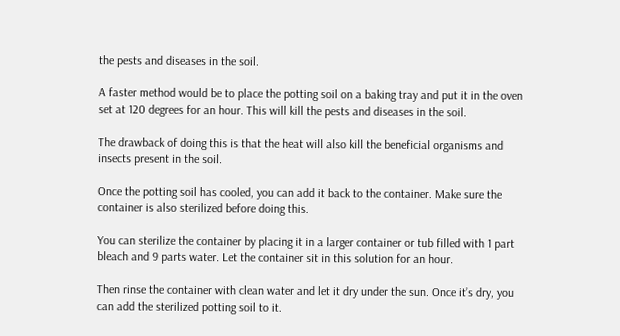the pests and diseases in the soil.

A faster method would be to place the potting soil on a baking tray and put it in the oven set at 120 degrees for an hour. This will kill the pests and diseases in the soil.

The drawback of doing this is that the heat will also kill the beneficial organisms and insects present in the soil.

Once the potting soil has cooled, you can add it back to the container. Make sure the container is also sterilized before doing this.

You can sterilize the container by placing it in a larger container or tub filled with 1 part bleach and 9 parts water. Let the container sit in this solution for an hour.

Then rinse the container with clean water and let it dry under the sun. Once it’s dry, you can add the sterilized potting soil to it.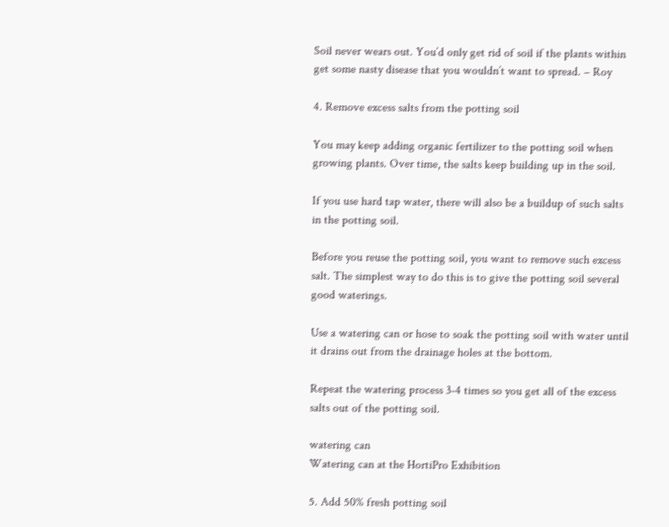Soil never wears out. You’d only get rid of soil if the plants within get some nasty disease that you wouldn’t want to spread. – Roy

4. Remove excess salts from the potting soil

You may keep adding organic fertilizer to the potting soil when growing plants. Over time, the salts keep building up in the soil.

If you use hard tap water, there will also be a buildup of such salts in the potting soil.

Before you reuse the potting soil, you want to remove such excess salt. The simplest way to do this is to give the potting soil several good waterings.

Use a watering can or hose to soak the potting soil with water until it drains out from the drainage holes at the bottom.

Repeat the watering process 3-4 times so you get all of the excess salts out of the potting soil.

watering can
Watering can at the HortiPro Exhibition

5. Add 50% fresh potting soil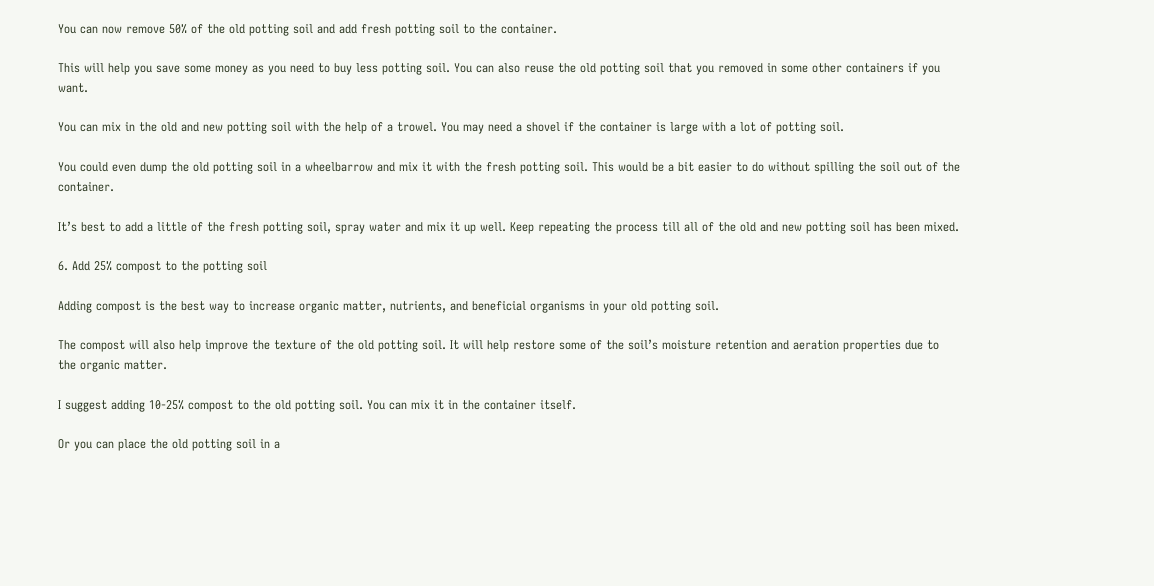You can now remove 50% of the old potting soil and add fresh potting soil to the container.

This will help you save some money as you need to buy less potting soil. You can also reuse the old potting soil that you removed in some other containers if you want.

You can mix in the old and new potting soil with the help of a trowel. You may need a shovel if the container is large with a lot of potting soil.

You could even dump the old potting soil in a wheelbarrow and mix it with the fresh potting soil. This would be a bit easier to do without spilling the soil out of the container.

It’s best to add a little of the fresh potting soil, spray water and mix it up well. Keep repeating the process till all of the old and new potting soil has been mixed.

6. Add 25% compost to the potting soil

Adding compost is the best way to increase organic matter, nutrients, and beneficial organisms in your old potting soil.

The compost will also help improve the texture of the old potting soil. It will help restore some of the soil’s moisture retention and aeration properties due to the organic matter.

I suggest adding 10-25% compost to the old potting soil. You can mix it in the container itself.

Or you can place the old potting soil in a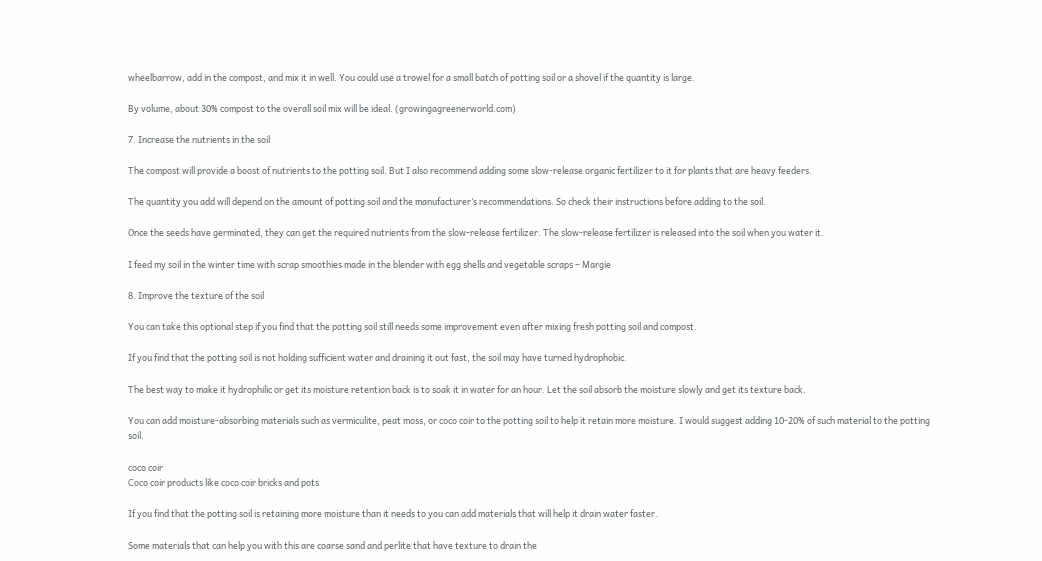wheelbarrow, add in the compost, and mix it in well. You could use a trowel for a small batch of potting soil or a shovel if the quantity is large.

By volume, about 30% compost to the overall soil mix will be ideal. (growingagreenerworld.com)

7. Increase the nutrients in the soil

The compost will provide a boost of nutrients to the potting soil. But I also recommend adding some slow-release organic fertilizer to it for plants that are heavy feeders.

The quantity you add will depend on the amount of potting soil and the manufacturer’s recommendations. So check their instructions before adding to the soil.

Once the seeds have germinated, they can get the required nutrients from the slow-release fertilizer. The slow-release fertilizer is released into the soil when you water it.

I feed my soil in the winter time with scrap smoothies made in the blender with egg shells and vegetable scraps – Margie

8. Improve the texture of the soil

You can take this optional step if you find that the potting soil still needs some improvement even after mixing fresh potting soil and compost.

If you find that the potting soil is not holding sufficient water and draining it out fast, the soil may have turned hydrophobic.

The best way to make it hydrophilic or get its moisture retention back is to soak it in water for an hour. Let the soil absorb the moisture slowly and get its texture back.

You can add moisture-absorbing materials such as vermiculite, peat moss, or coco coir to the potting soil to help it retain more moisture. I would suggest adding 10-20% of such material to the potting soil.

coco coir
Coco coir products like coco coir bricks and pots

If you find that the potting soil is retaining more moisture than it needs to you can add materials that will help it drain water faster.

Some materials that can help you with this are coarse sand and perlite that have texture to drain the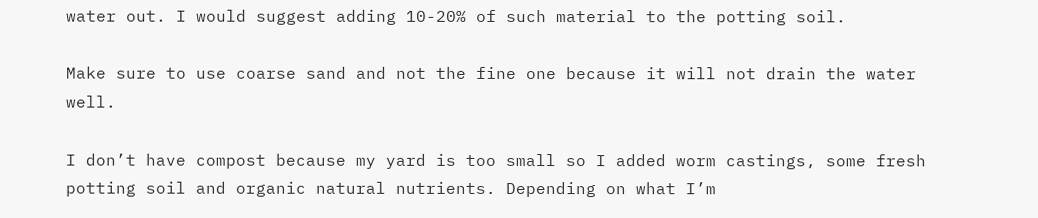water out. I would suggest adding 10-20% of such material to the potting soil.

Make sure to use coarse sand and not the fine one because it will not drain the water well.

I don’t have compost because my yard is too small so I added worm castings, some fresh potting soil and organic natural nutrients. Depending on what I’m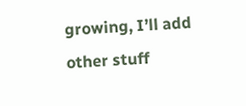growing, I’ll add other stuff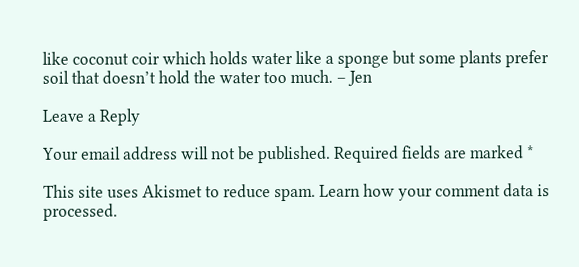like coconut coir which holds water like a sponge but some plants prefer soil that doesn’t hold the water too much. – Jen

Leave a Reply

Your email address will not be published. Required fields are marked *

This site uses Akismet to reduce spam. Learn how your comment data is processed.